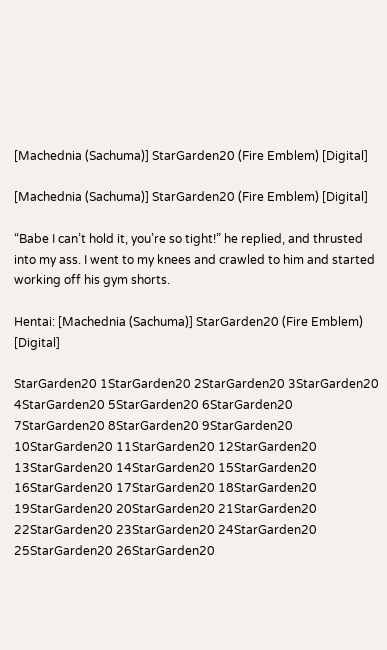[Machednia (Sachuma)] StarGarden20 (Fire Emblem) [Digital]

[Machednia (Sachuma)] StarGarden20 (Fire Emblem) [Digital]

“Babe I can’t hold it, you’re so tight!” he replied, and thrusted into my ass. I went to my knees and crawled to him and started working off his gym shorts.

Hentai: [Machednia (Sachuma)] StarGarden20 (Fire Emblem) [Digital]

StarGarden20 1StarGarden20 2StarGarden20 3StarGarden20 4StarGarden20 5StarGarden20 6StarGarden20 7StarGarden20 8StarGarden20 9StarGarden20 10StarGarden20 11StarGarden20 12StarGarden20 13StarGarden20 14StarGarden20 15StarGarden20 16StarGarden20 17StarGarden20 18StarGarden20 19StarGarden20 20StarGarden20 21StarGarden20 22StarGarden20 23StarGarden20 24StarGarden20 25StarGarden20 26StarGarden20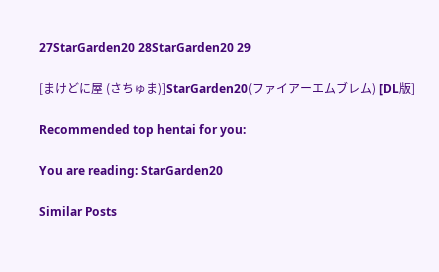27StarGarden20 28StarGarden20 29

[まけどに屋 (さちゅま)]StarGarden20(ファイアーエムブレム) [DL版]

Recommended top hentai for you:

You are reading: StarGarden20

Similar Posts